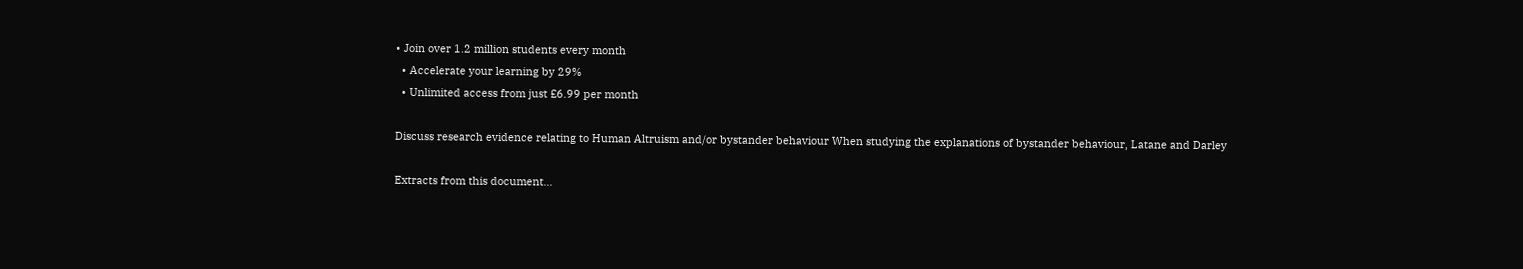• Join over 1.2 million students every month
  • Accelerate your learning by 29%
  • Unlimited access from just £6.99 per month

Discuss research evidence relating to Human Altruism and/or bystander behaviour When studying the explanations of bystander behaviour, Latane and Darley

Extracts from this document...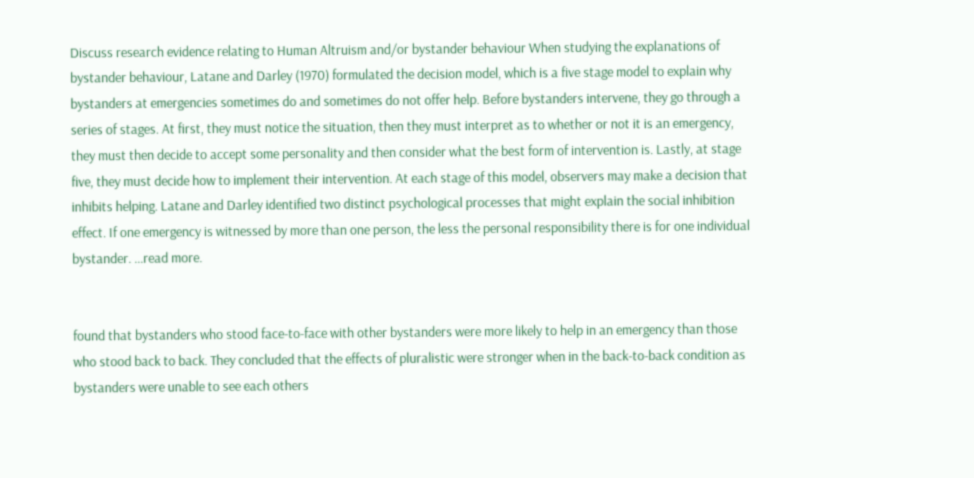Discuss research evidence relating to Human Altruism and/or bystander behaviour When studying the explanations of bystander behaviour, Latane and Darley (1970) formulated the decision model, which is a five stage model to explain why bystanders at emergencies sometimes do and sometimes do not offer help. Before bystanders intervene, they go through a series of stages. At first, they must notice the situation, then they must interpret as to whether or not it is an emergency, they must then decide to accept some personality and then consider what the best form of intervention is. Lastly, at stage five, they must decide how to implement their intervention. At each stage of this model, observers may make a decision that inhibits helping. Latane and Darley identified two distinct psychological processes that might explain the social inhibition effect. If one emergency is witnessed by more than one person, the less the personal responsibility there is for one individual bystander. ...read more.


found that bystanders who stood face-to-face with other bystanders were more likely to help in an emergency than those who stood back to back. They concluded that the effects of pluralistic were stronger when in the back-to-back condition as bystanders were unable to see each others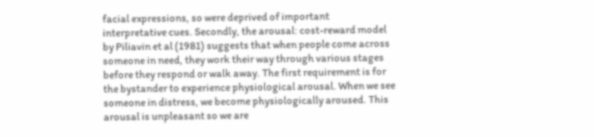facial expressions, so were deprived of important interpretative cues. Secondly, the arousal: cost-reward model by Piliavin et al (1981) suggests that when people come across someone in need, they work their way through various stages before they respond or walk away. The first requirement is for the bystander to experience physiological arousal. When we see someone in distress, we become physiologically aroused. This arousal is unpleasant so we are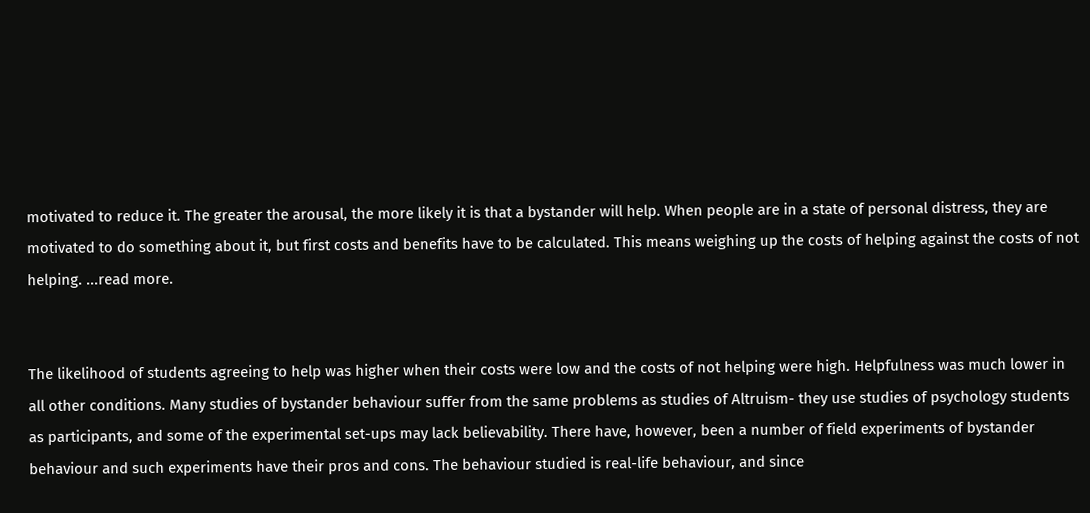motivated to reduce it. The greater the arousal, the more likely it is that a bystander will help. When people are in a state of personal distress, they are motivated to do something about it, but first costs and benefits have to be calculated. This means weighing up the costs of helping against the costs of not helping. ...read more.


The likelihood of students agreeing to help was higher when their costs were low and the costs of not helping were high. Helpfulness was much lower in all other conditions. Many studies of bystander behaviour suffer from the same problems as studies of Altruism- they use studies of psychology students as participants, and some of the experimental set-ups may lack believability. There have, however, been a number of field experiments of bystander behaviour and such experiments have their pros and cons. The behaviour studied is real-life behaviour, and since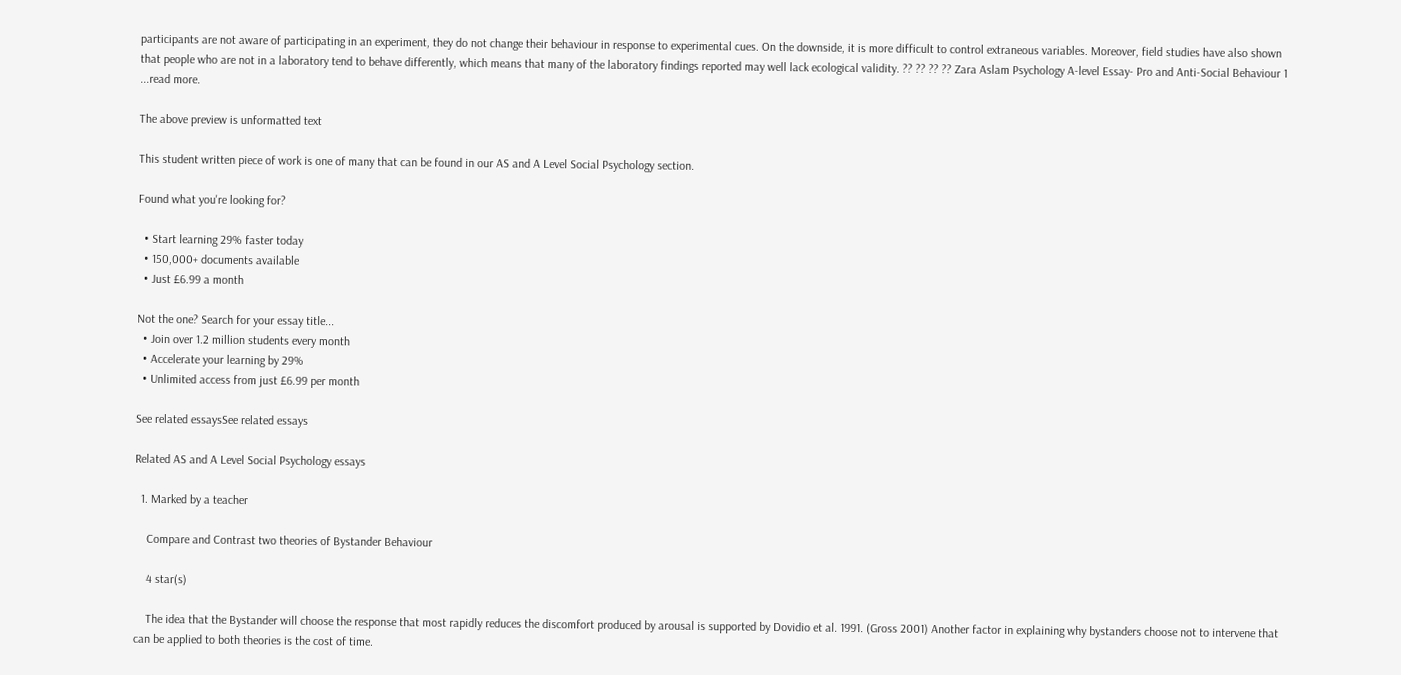participants are not aware of participating in an experiment, they do not change their behaviour in response to experimental cues. On the downside, it is more difficult to control extraneous variables. Moreover, field studies have also shown that people who are not in a laboratory tend to behave differently, which means that many of the laboratory findings reported may well lack ecological validity. ?? ?? ?? ?? Zara Aslam Psychology A-level Essay- Pro and Anti-Social Behaviour 1 ...read more.

The above preview is unformatted text

This student written piece of work is one of many that can be found in our AS and A Level Social Psychology section.

Found what you're looking for?

  • Start learning 29% faster today
  • 150,000+ documents available
  • Just £6.99 a month

Not the one? Search for your essay title...
  • Join over 1.2 million students every month
  • Accelerate your learning by 29%
  • Unlimited access from just £6.99 per month

See related essaysSee related essays

Related AS and A Level Social Psychology essays

  1. Marked by a teacher

    Compare and Contrast two theories of Bystander Behaviour

    4 star(s)

    The idea that the Bystander will choose the response that most rapidly reduces the discomfort produced by arousal is supported by Dovidio et al. 1991. (Gross 2001) Another factor in explaining why bystanders choose not to intervene that can be applied to both theories is the cost of time.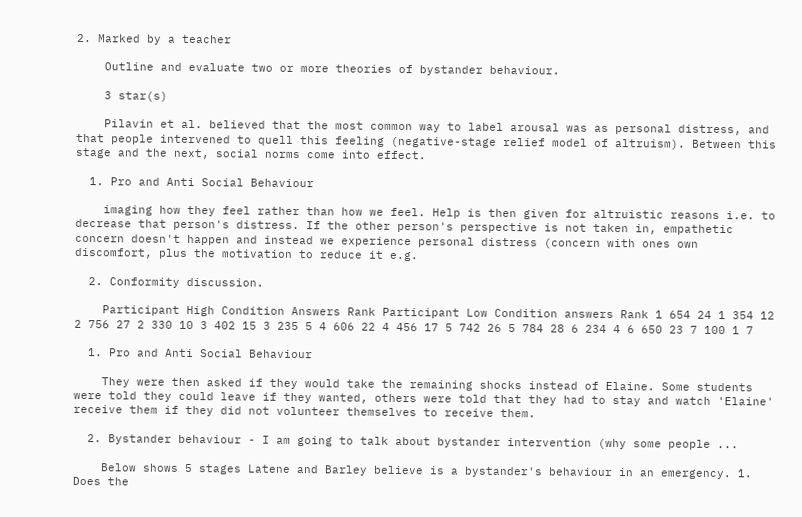2. Marked by a teacher

    Outline and evaluate two or more theories of bystander behaviour.

    3 star(s)

    Pilavin et al. believed that the most common way to label arousal was as personal distress, and that people intervened to quell this feeling (negative-stage relief model of altruism). Between this stage and the next, social norms come into effect.

  1. Pro and Anti Social Behaviour

    imaging how they feel rather than how we feel. Help is then given for altruistic reasons i.e. to decrease that person's distress. If the other person's perspective is not taken in, empathetic concern doesn't happen and instead we experience personal distress (concern with ones own discomfort, plus the motivation to reduce it e.g.

  2. Conformity discussion.

    Participant High Condition Answers Rank Participant Low Condition answers Rank 1 654 24 1 354 12 2 756 27 2 330 10 3 402 15 3 235 5 4 606 22 4 456 17 5 742 26 5 784 28 6 234 4 6 650 23 7 100 1 7

  1. Pro and Anti Social Behaviour

    They were then asked if they would take the remaining shocks instead of Elaine. Some students were told they could leave if they wanted, others were told that they had to stay and watch 'Elaine' receive them if they did not volunteer themselves to receive them.

  2. Bystander behaviour - I am going to talk about bystander intervention (why some people ...

    Below shows 5 stages Latene and Barley believe is a bystander's behaviour in an emergency. 1. Does the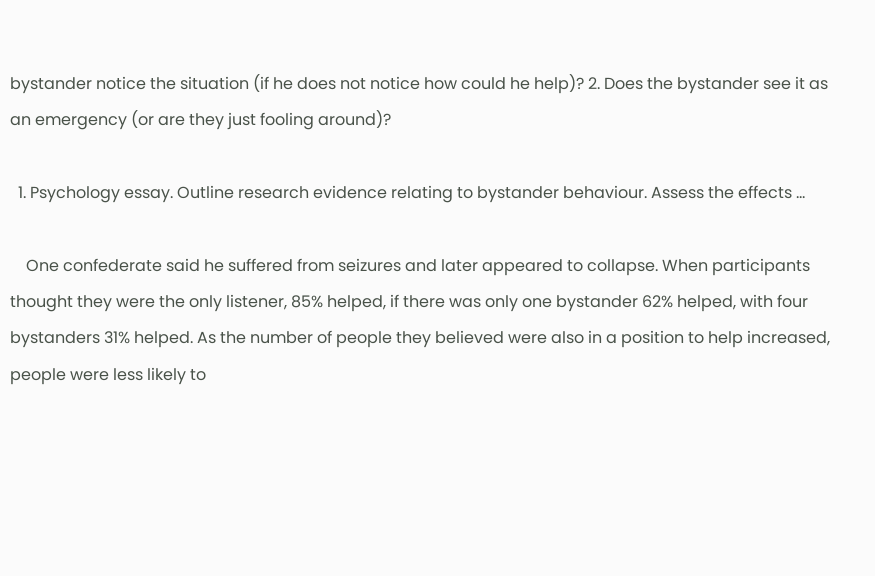bystander notice the situation (if he does not notice how could he help)? 2. Does the bystander see it as an emergency (or are they just fooling around)?

  1. Psychology essay. Outline research evidence relating to bystander behaviour. Assess the effects ...

    One confederate said he suffered from seizures and later appeared to collapse. When participants thought they were the only listener, 85% helped, if there was only one bystander 62% helped, with four bystanders 31% helped. As the number of people they believed were also in a position to help increased, people were less likely to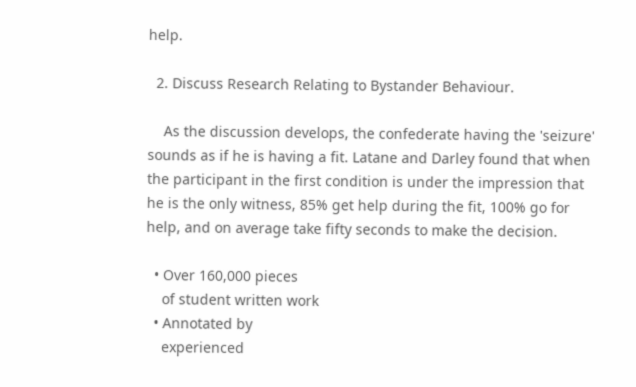help.

  2. Discuss Research Relating to Bystander Behaviour.

    As the discussion develops, the confederate having the 'seizure' sounds as if he is having a fit. Latane and Darley found that when the participant in the first condition is under the impression that he is the only witness, 85% get help during the fit, 100% go for help, and on average take fifty seconds to make the decision.

  • Over 160,000 pieces
    of student written work
  • Annotated by
    experienced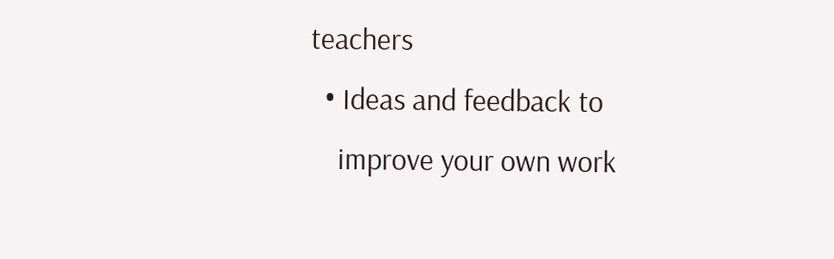teachers
  • Ideas and feedback to
    improve your own work